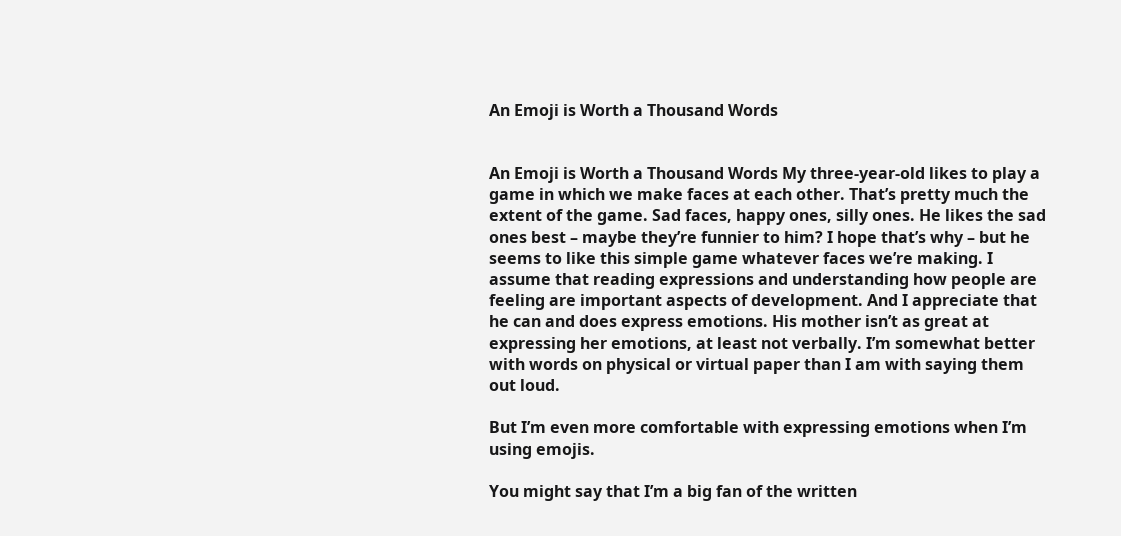An Emoji is Worth a Thousand Words


An Emoji is Worth a Thousand Words My three-year-old likes to play a game in which we make faces at each other. That’s pretty much the extent of the game. Sad faces, happy ones, silly ones. He likes the sad ones best – maybe they’re funnier to him? I hope that’s why – but he seems to like this simple game whatever faces we’re making. I assume that reading expressions and understanding how people are feeling are important aspects of development. And I appreciate that he can and does express emotions. His mother isn’t as great at expressing her emotions, at least not verbally. I’m somewhat better with words on physical or virtual paper than I am with saying them out loud.

But I’m even more comfortable with expressing emotions when I’m using emojis.

You might say that I’m a big fan of the written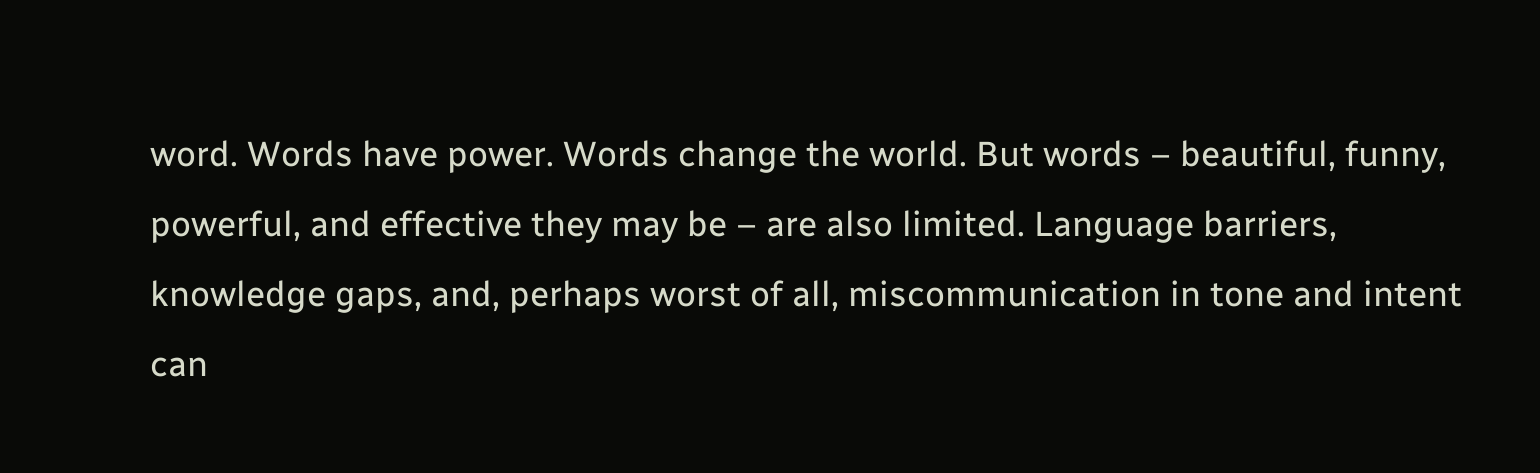word. Words have power. Words change the world. But words – beautiful, funny, powerful, and effective they may be – are also limited. Language barriers, knowledge gaps, and, perhaps worst of all, miscommunication in tone and intent can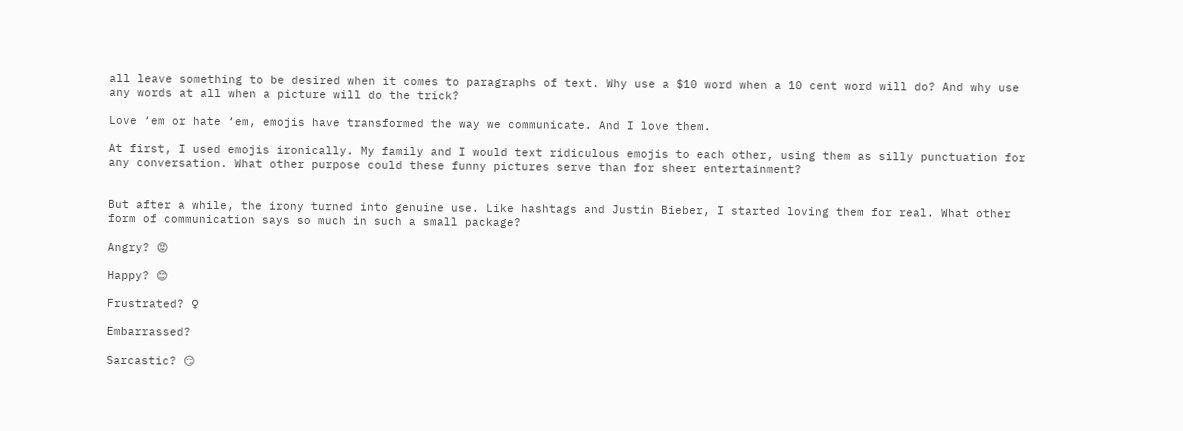all leave something to be desired when it comes to paragraphs of text. Why use a $10 word when a 10 cent word will do? And why use any words at all when a picture will do the trick?

Love ‘em or hate ‘em, emojis have transformed the way we communicate. And I love them.

At first, I used emojis ironically. My family and I would text ridiculous emojis to each other, using them as silly punctuation for any conversation. What other purpose could these funny pictures serve than for sheer entertainment?


But after a while, the irony turned into genuine use. Like hashtags and Justin Bieber, I started loving them for real. What other form of communication says so much in such a small package?

Angry? 😡

Happy? 😊

Frustrated? ♀

Embarrassed?

Sarcastic? 😏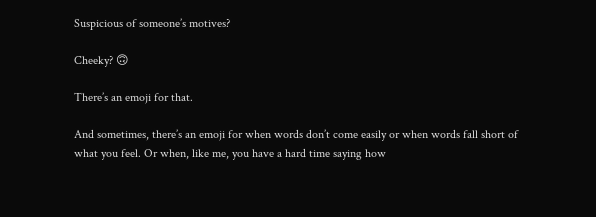Suspicious of someone’s motives?

Cheeky? 🙃

There’s an emoji for that.

And sometimes, there’s an emoji for when words don’t come easily or when words fall short of what you feel. Or when, like me, you have a hard time saying how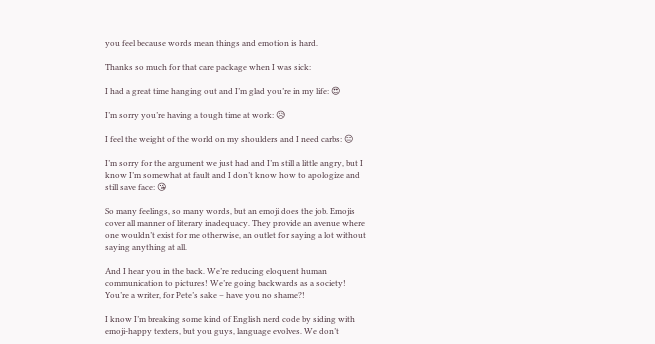you feel because words mean things and emotion is hard.

Thanks so much for that care package when I was sick:

I had a great time hanging out and I’m glad you’re in my life: 😍

I’m sorry you’re having a tough time at work: 😥

I feel the weight of the world on my shoulders and I need carbs: 😑

I’m sorry for the argument we just had and I’m still a little angry, but I know I’m somewhat at fault and I don’t know how to apologize and still save face: 😘

So many feelings, so many words, but an emoji does the job. Emojis cover all manner of literary inadequacy. They provide an avenue where one wouldn’t exist for me otherwise, an outlet for saying a lot without saying anything at all.

And I hear you in the back. We’re reducing eloquent human communication to pictures! We’re going backwards as a society! You’re a writer, for Pete’s sake – have you no shame?!

I know I’m breaking some kind of English nerd code by siding with emoji-happy texters, but you guys, language evolves. We don’t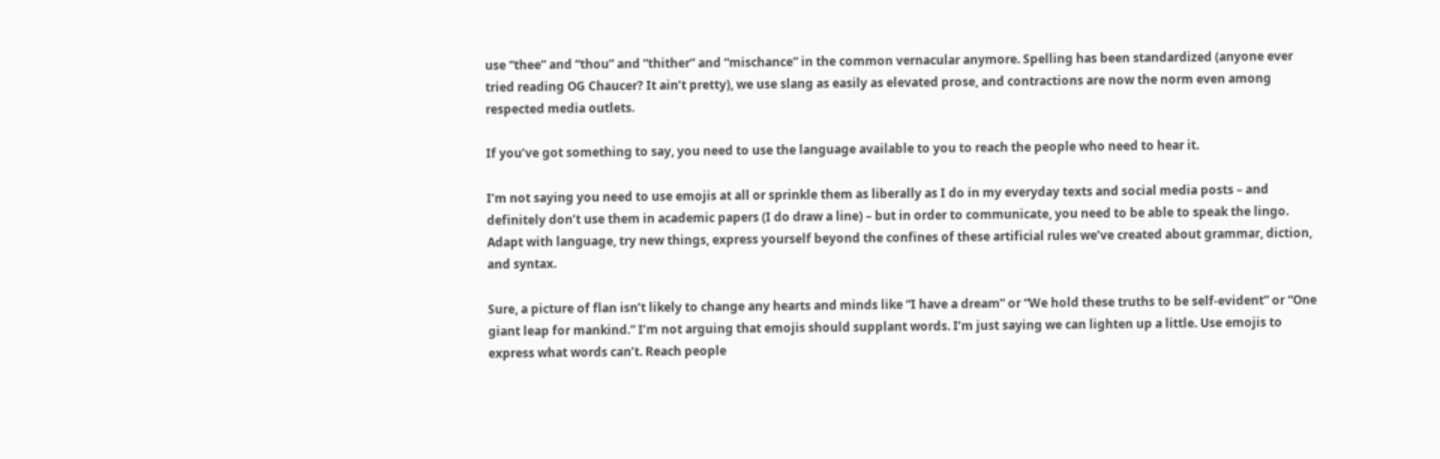use “thee” and “thou” and “thither” and “mischance” in the common vernacular anymore. Spelling has been standardized (anyone ever tried reading OG Chaucer? It ain’t pretty), we use slang as easily as elevated prose, and contractions are now the norm even among respected media outlets.

If you’ve got something to say, you need to use the language available to you to reach the people who need to hear it.

I’m not saying you need to use emojis at all or sprinkle them as liberally as I do in my everyday texts and social media posts – and definitely don’t use them in academic papers (I do draw a line) – but in order to communicate, you need to be able to speak the lingo. Adapt with language, try new things, express yourself beyond the confines of these artificial rules we’ve created about grammar, diction, and syntax.

Sure, a picture of flan isn’t likely to change any hearts and minds like “I have a dream” or “We hold these truths to be self-evident” or “One giant leap for mankind.” I’m not arguing that emojis should supplant words. I’m just saying we can lighten up a little. Use emojis to express what words can’t. Reach people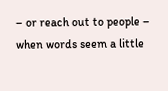– or reach out to people – when words seem a little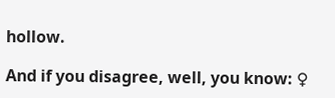hollow.

And if you disagree, well, you know: ♀